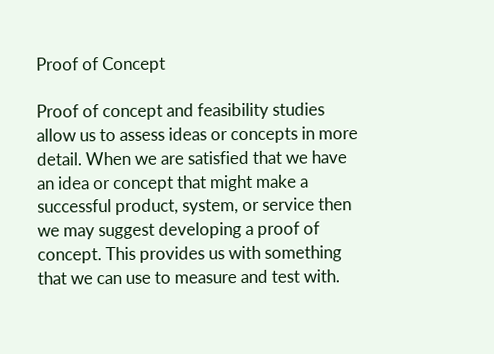Proof of Concept

Proof of concept and feasibility studies allow us to assess ideas or concepts in more detail. When we are satisfied that we have an idea or concept that might make a successful product, system, or service then we may suggest developing a proof of concept. This provides us with something that we can use to measure and test with.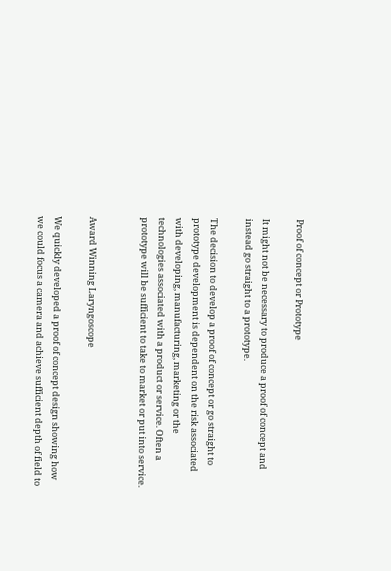Proof of concept or Prototype

It might not be necessary to produce a proof of concept and instead go straight to a prototype.

The decision to develop a proof of concept or go straight to prototype development is dependent on the risk associated with developing, manufacturing, marketing or the technologies associated with a product or service. Often a prototype will be sufficient to take to market or put into service.


Award Winning Laryngoscope

We quickly developed a proof of concept design showing how we could focus a camera and achieve sufficient depth of field to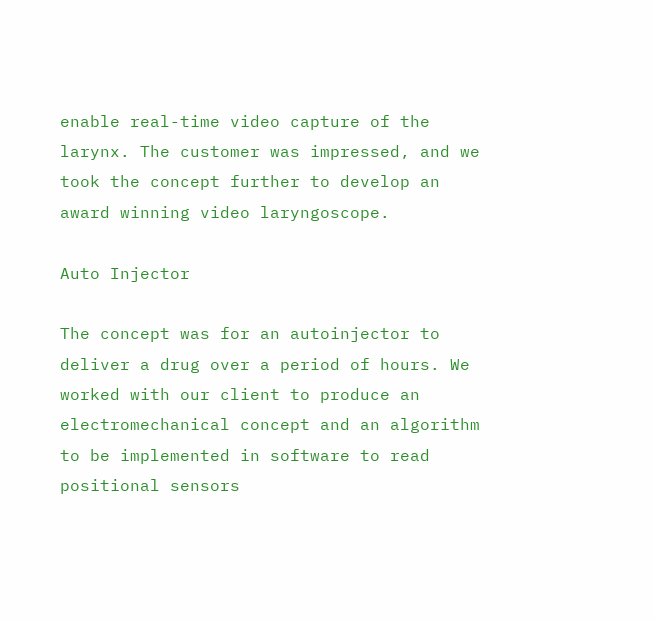enable real-time video capture of the larynx. The customer was impressed, and we took the concept further to develop an award winning video laryngoscope.

Auto Injector

The concept was for an autoinjector to deliver a drug over a period of hours. We worked with our client to produce an electromechanical concept and an algorithm to be implemented in software to read positional sensors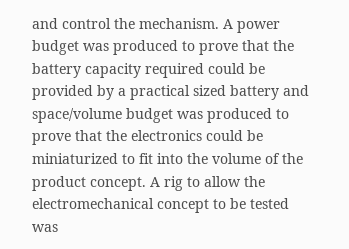and control the mechanism. A power budget was produced to prove that the battery capacity required could be provided by a practical sized battery and space/volume budget was produced to prove that the electronics could be miniaturized to fit into the volume of the product concept. A rig to allow the electromechanical concept to be tested was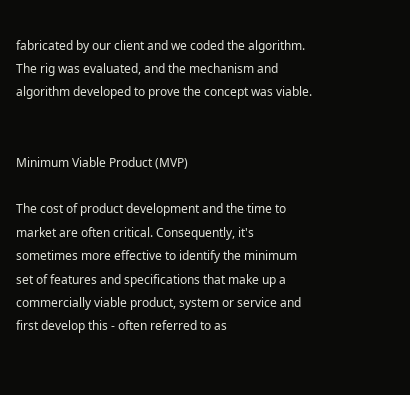fabricated by our client and we coded the algorithm. The rig was evaluated, and the mechanism and algorithm developed to prove the concept was viable.


Minimum Viable Product (MVP)

The cost of product development and the time to market are often critical. Consequently, it's sometimes more effective to identify the minimum set of features and specifications that make up a commercially viable product, system or service and first develop this - often referred to as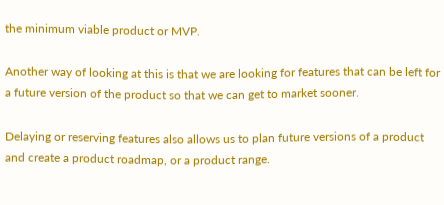the minimum viable product or MVP.

Another way of looking at this is that we are looking for features that can be left for a future version of the product so that we can get to market sooner.

Delaying or reserving features also allows us to plan future versions of a product and create a product roadmap, or a product range.